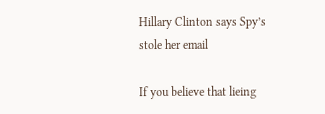Hillary Clinton says Spy’s stole her email

If you believe that lieing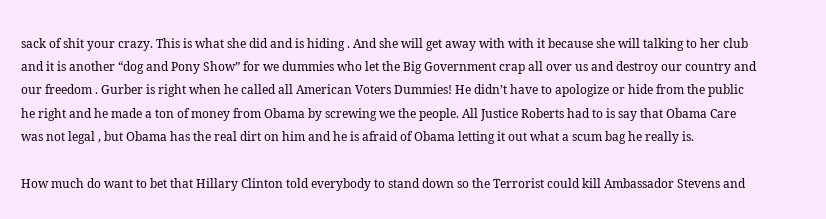sack of shit your crazy. This is what she did and is hiding . And she will get away with with it because she will talking to her club and it is another “dog and Pony Show” for we dummies who let the Big Government crap all over us and destroy our country and our freedom . Gurber is right when he called all American Voters Dummies! He didn’t have to apologize or hide from the public he right and he made a ton of money from Obama by screwing we the people. All Justice Roberts had to is say that Obama Care was not legal , but Obama has the real dirt on him and he is afraid of Obama letting it out what a scum bag he really is.

How much do want to bet that Hillary Clinton told everybody to stand down so the Terrorist could kill Ambassador Stevens and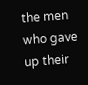the men who gave up their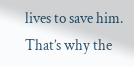lives to save him. That’s why the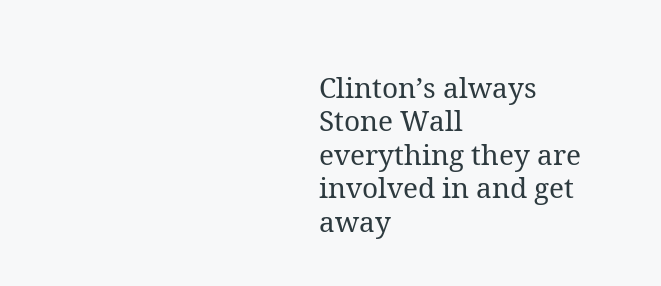Clinton’s always Stone Wall everything they are involved in and get away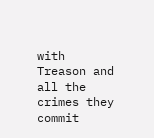with Treason and all the crimes they commit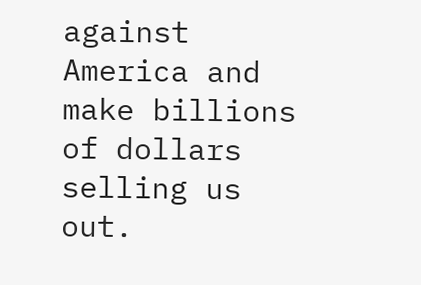against America and make billions of dollars selling us out.